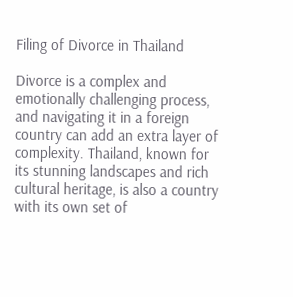Filing of Divorce in Thailand

Divorce is a complex and emotionally challenging process, and navigating it in a foreign country can add an extra layer of complexity. Thailand, known for its stunning landscapes and rich cultural heritage, is also a country with its own set of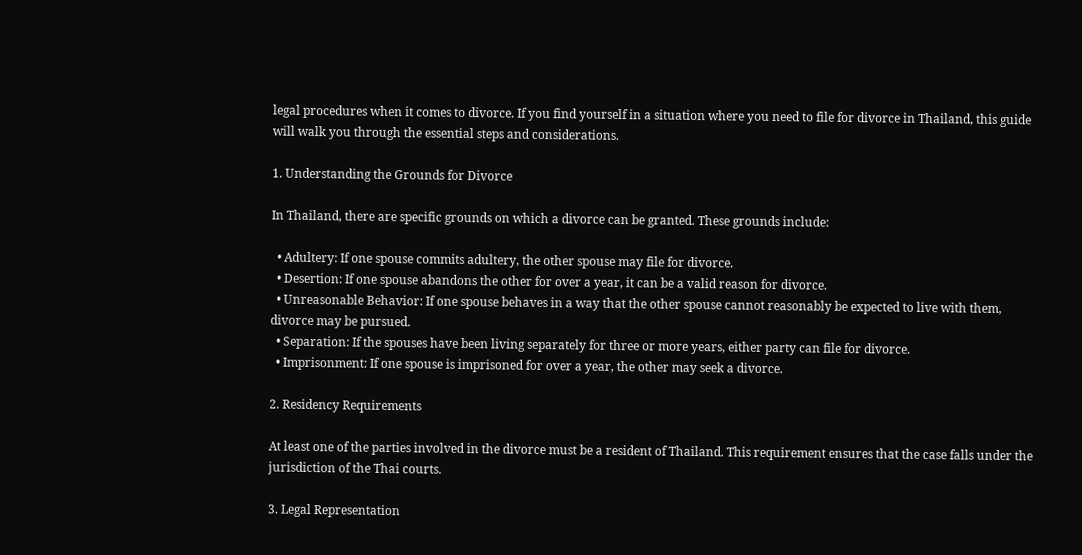legal procedures when it comes to divorce. If you find yourself in a situation where you need to file for divorce in Thailand, this guide will walk you through the essential steps and considerations.

1. Understanding the Grounds for Divorce

In Thailand, there are specific grounds on which a divorce can be granted. These grounds include:

  • Adultery: If one spouse commits adultery, the other spouse may file for divorce.
  • Desertion: If one spouse abandons the other for over a year, it can be a valid reason for divorce.
  • Unreasonable Behavior: If one spouse behaves in a way that the other spouse cannot reasonably be expected to live with them, divorce may be pursued.
  • Separation: If the spouses have been living separately for three or more years, either party can file for divorce.
  • Imprisonment: If one spouse is imprisoned for over a year, the other may seek a divorce.

2. Residency Requirements

At least one of the parties involved in the divorce must be a resident of Thailand. This requirement ensures that the case falls under the jurisdiction of the Thai courts.

3. Legal Representation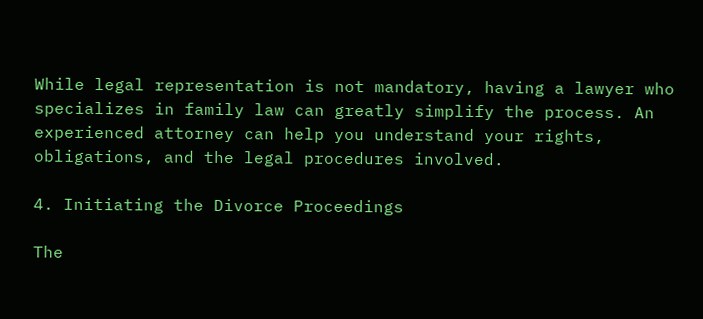While legal representation is not mandatory, having a lawyer who specializes in family law can greatly simplify the process. An experienced attorney can help you understand your rights, obligations, and the legal procedures involved.

4. Initiating the Divorce Proceedings

The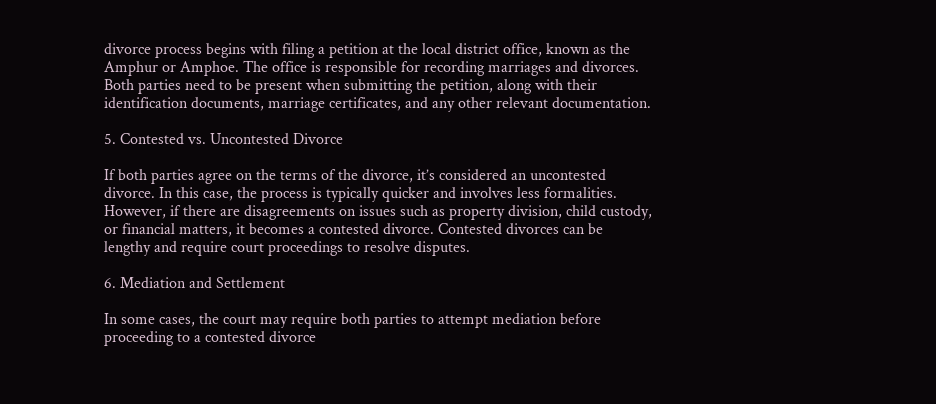divorce process begins with filing a petition at the local district office, known as the Amphur or Amphoe. The office is responsible for recording marriages and divorces. Both parties need to be present when submitting the petition, along with their identification documents, marriage certificates, and any other relevant documentation.

5. Contested vs. Uncontested Divorce

If both parties agree on the terms of the divorce, it’s considered an uncontested divorce. In this case, the process is typically quicker and involves less formalities. However, if there are disagreements on issues such as property division, child custody, or financial matters, it becomes a contested divorce. Contested divorces can be lengthy and require court proceedings to resolve disputes.

6. Mediation and Settlement

In some cases, the court may require both parties to attempt mediation before proceeding to a contested divorce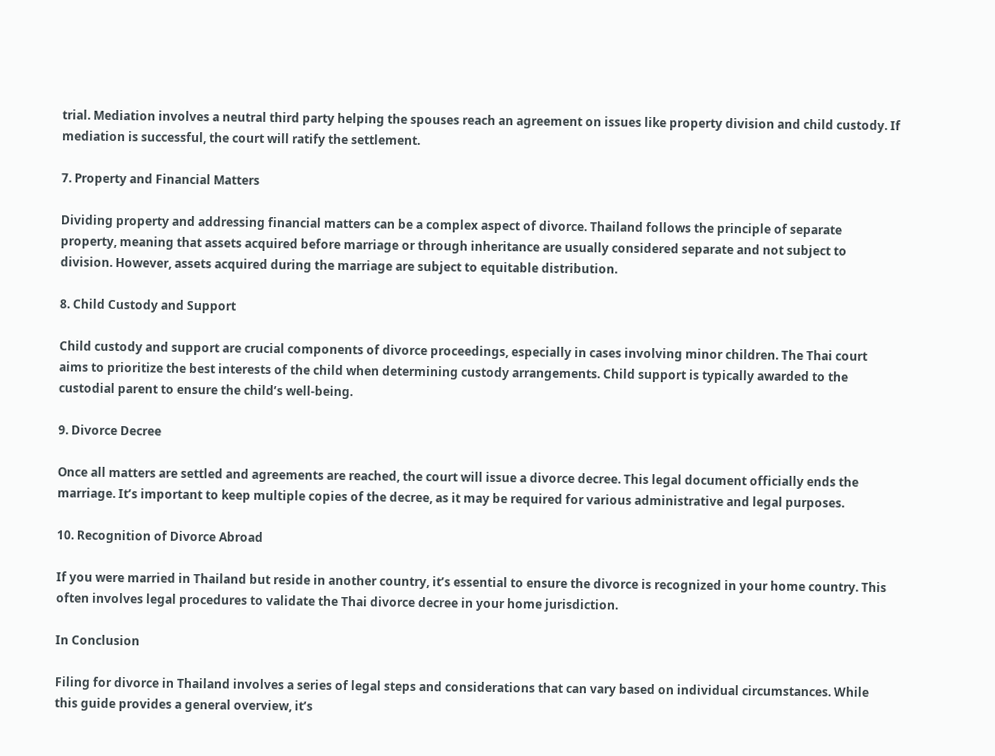trial. Mediation involves a neutral third party helping the spouses reach an agreement on issues like property division and child custody. If mediation is successful, the court will ratify the settlement.

7. Property and Financial Matters

Dividing property and addressing financial matters can be a complex aspect of divorce. Thailand follows the principle of separate property, meaning that assets acquired before marriage or through inheritance are usually considered separate and not subject to division. However, assets acquired during the marriage are subject to equitable distribution.

8. Child Custody and Support

Child custody and support are crucial components of divorce proceedings, especially in cases involving minor children. The Thai court aims to prioritize the best interests of the child when determining custody arrangements. Child support is typically awarded to the custodial parent to ensure the child’s well-being.

9. Divorce Decree

Once all matters are settled and agreements are reached, the court will issue a divorce decree. This legal document officially ends the marriage. It’s important to keep multiple copies of the decree, as it may be required for various administrative and legal purposes.

10. Recognition of Divorce Abroad

If you were married in Thailand but reside in another country, it’s essential to ensure the divorce is recognized in your home country. This often involves legal procedures to validate the Thai divorce decree in your home jurisdiction.

In Conclusion

Filing for divorce in Thailand involves a series of legal steps and considerations that can vary based on individual circumstances. While this guide provides a general overview, it’s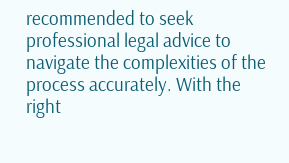recommended to seek professional legal advice to navigate the complexities of the process accurately. With the right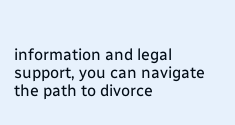information and legal support, you can navigate the path to divorce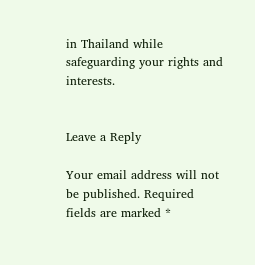in Thailand while safeguarding your rights and interests.


Leave a Reply

Your email address will not be published. Required fields are marked *